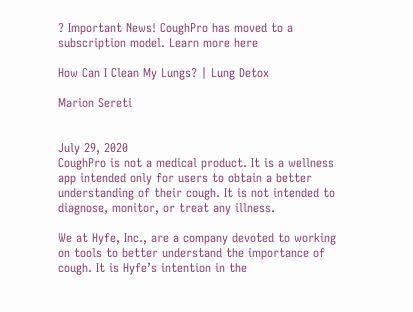? Important News! CoughPro has moved to a subscription model. Learn more here

How Can I Clean My Lungs? | Lung Detox

Marion Sereti


July 29, 2020
CoughPro is not a medical product. It is a wellness app intended only for users to obtain a better understanding of their cough. It is not intended to diagnose, monitor, or treat any illness.

We at Hyfe, Inc., are a company devoted to working on tools to better understand the importance of cough. It is Hyfe’s intention in the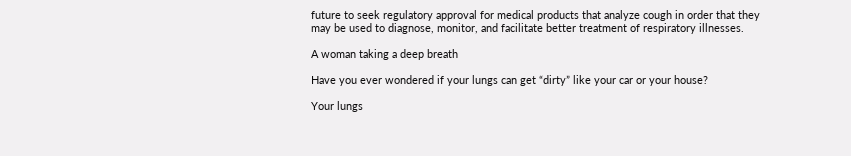future to seek regulatory approval for medical products that analyze cough in order that they may be used to diagnose, monitor, and facilitate better treatment of respiratory illnesses.

A woman taking a deep breath

Have you ever wondered if your lungs can get “dirty” like your car or your house?

Your lungs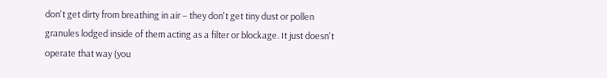don't get dirty from breathing in air – they don't get tiny dust or pollen granules lodged inside of them acting as a filter or blockage. It just doesn't operate that way (you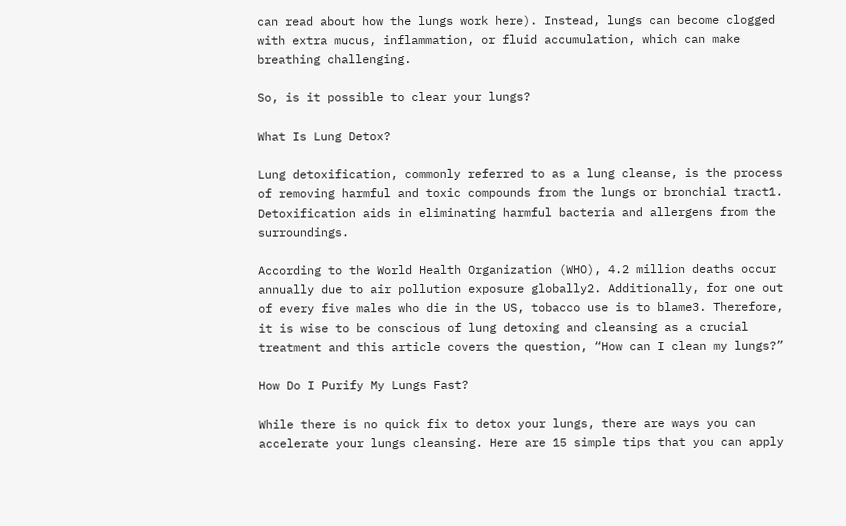can read about how the lungs work here). Instead, lungs can become clogged with extra mucus, inflammation, or fluid accumulation, which can make breathing challenging.

So, is it possible to clear your lungs?

What Is Lung Detox?

Lung detoxification, commonly referred to as a lung cleanse, is the process of removing harmful and toxic compounds from the lungs or bronchial tract1. Detoxification aids in eliminating harmful bacteria and allergens from the surroundings.

According to the World Health Organization (WHO), 4.2 million deaths occur annually due to air pollution exposure globally2. Additionally, for one out of every five males who die in the US, tobacco use is to blame3. Therefore, it is wise to be conscious of lung detoxing and cleansing as a crucial treatment and this article covers the question, “How can I clean my lungs?”

How Do I Purify My Lungs Fast?

While there is no quick fix to detox your lungs, there are ways you can accelerate your lungs cleansing. Here are 15 simple tips that you can apply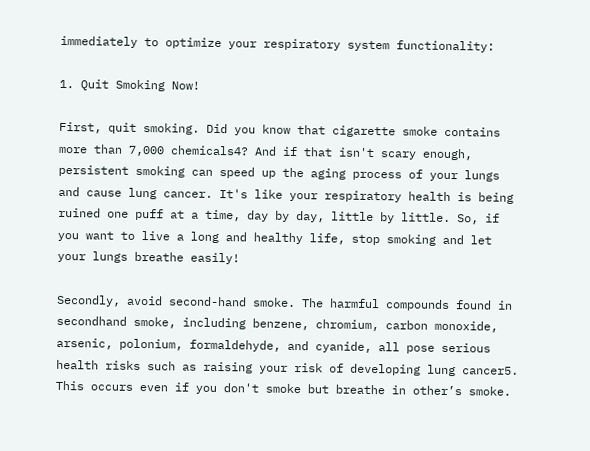immediately to optimize your respiratory system functionality:

1. Quit Smoking Now!

First, quit smoking. Did you know that cigarette smoke contains more than 7,000 chemicals4? And if that isn't scary enough, persistent smoking can speed up the aging process of your lungs and cause lung cancer. It's like your respiratory health is being ruined one puff at a time, day by day, little by little. So, if you want to live a long and healthy life, stop smoking and let your lungs breathe easily!

Secondly, avoid second-hand smoke. The harmful compounds found in secondhand smoke, including benzene, chromium, carbon monoxide, arsenic, polonium, formaldehyde, and cyanide, all pose serious health risks such as raising your risk of developing lung cancer5. This occurs even if you don't smoke but breathe in other’s smoke.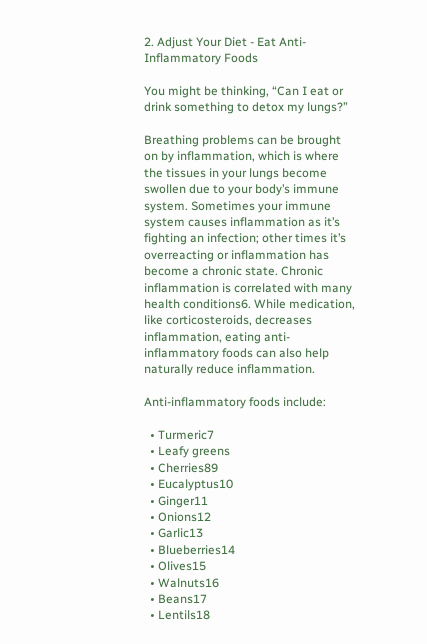2. Adjust Your Diet - Eat Anti-Inflammatory Foods

You might be thinking, “Can I eat or drink something to detox my lungs?”

Breathing problems can be brought on by inflammation, which is where the tissues in your lungs become swollen due to your body’s immune system. Sometimes your immune system causes inflammation as it’s fighting an infection; other times it’s overreacting or inflammation has become a chronic state. Chronic inflammation is correlated with many health conditions6. While medication, like corticosteroids, decreases inflammation, eating anti-inflammatory foods can also help naturally reduce inflammation.

Anti-inflammatory foods include:

  • Turmeric7
  • Leafy greens
  • Cherries89
  • Eucalyptus10
  • Ginger11
  • Onions12
  • Garlic13
  • Blueberries14
  • Olives15
  • Walnuts16
  • Beans17
  • Lentils18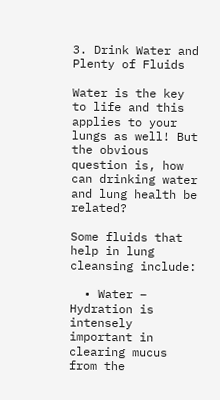3. Drink Water and Plenty of Fluids

Water is the key to life and this applies to your lungs as well! But the obvious question is, how can drinking water and lung health be related?

Some fluids that help in lung cleansing include:

  • Water – Hydration is intensely important in clearing mucus from the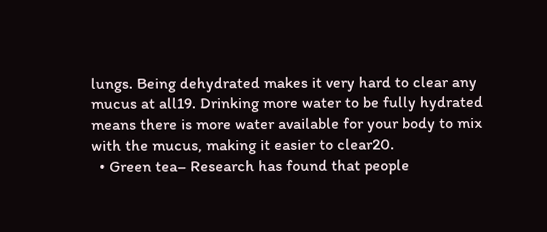lungs. Being dehydrated makes it very hard to clear any mucus at all19. Drinking more water to be fully hydrated means there is more water available for your body to mix with the mucus, making it easier to clear20.
  • Green tea– Research has found that people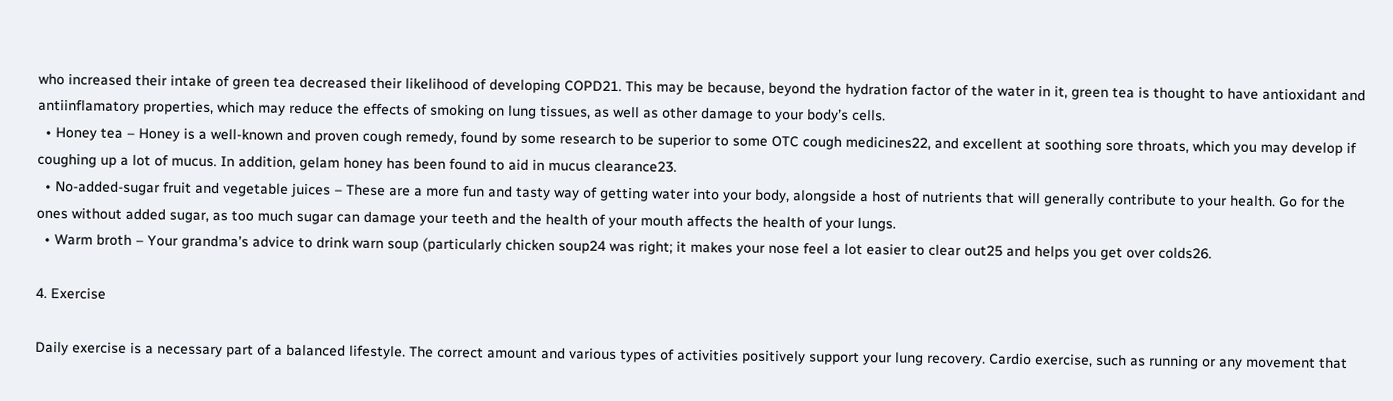who increased their intake of green tea decreased their likelihood of developing COPD21. This may be because, beyond the hydration factor of the water in it, green tea is thought to have antioxidant and antiinflamatory properties, which may reduce the effects of smoking on lung tissues, as well as other damage to your body’s cells.
  • Honey tea – Honey is a well-known and proven cough remedy, found by some research to be superior to some OTC cough medicines22, and excellent at soothing sore throats, which you may develop if coughing up a lot of mucus. In addition, gelam honey has been found to aid in mucus clearance23.
  • No-added-sugar fruit and vegetable juices – These are a more fun and tasty way of getting water into your body, alongside a host of nutrients that will generally contribute to your health. Go for the ones without added sugar, as too much sugar can damage your teeth and the health of your mouth affects the health of your lungs.
  • Warm broth – Your grandma’s advice to drink warn soup (particularly chicken soup24 was right; it makes your nose feel a lot easier to clear out25 and helps you get over colds26.

4. Exercise

Daily exercise is a necessary part of a balanced lifestyle. The correct amount and various types of activities positively support your lung recovery. Cardio exercise, such as running or any movement that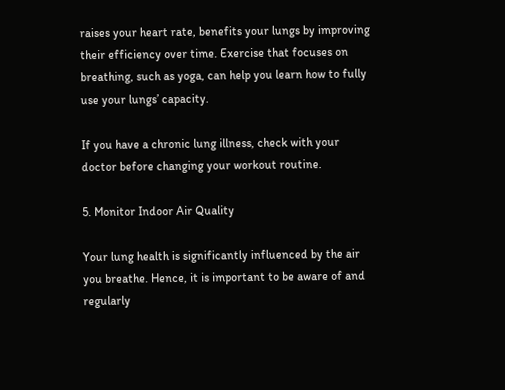raises your heart rate, benefits your lungs by improving their efficiency over time. Exercise that focuses on breathing, such as yoga, can help you learn how to fully use your lungs’ capacity.

If you have a chronic lung illness, check with your doctor before changing your workout routine.

5. Monitor Indoor Air Quality

Your lung health is significantly influenced by the air you breathe. Hence, it is important to be aware of and regularly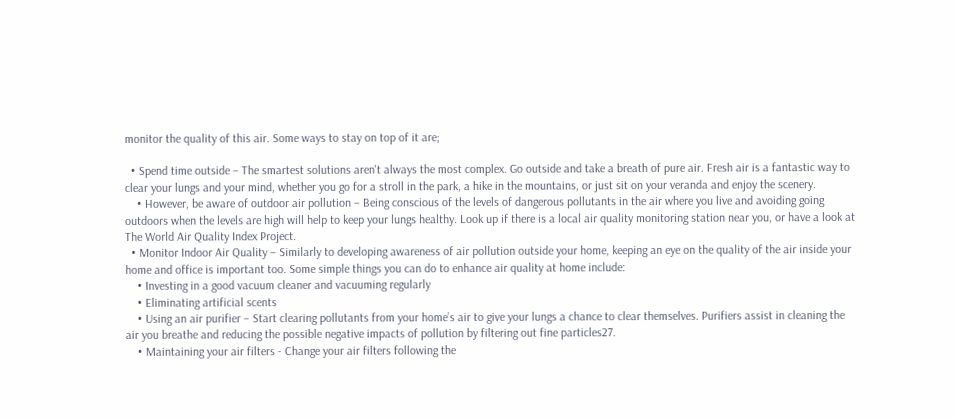monitor the quality of this air. Some ways to stay on top of it are;

  • Spend time outside – The smartest solutions aren't always the most complex. Go outside and take a breath of pure air. Fresh air is a fantastic way to clear your lungs and your mind, whether you go for a stroll in the park, a hike in the mountains, or just sit on your veranda and enjoy the scenery.
    • However, be aware of outdoor air pollution – Being conscious of the levels of dangerous pollutants in the air where you live and avoiding going outdoors when the levels are high will help to keep your lungs healthy. Look up if there is a local air quality monitoring station near you, or have a look at The World Air Quality Index Project.
  • Monitor Indoor Air Quality – Similarly to developing awareness of air pollution outside your home, keeping an eye on the quality of the air inside your home and office is important too. Some simple things you can do to enhance air quality at home include:
    • Investing in a good vacuum cleaner and vacuuming regularly
    • Eliminating artificial scents
    • Using an air purifier – Start clearing pollutants from your home’s air to give your lungs a chance to clear themselves. Purifiers assist in cleaning the air you breathe and reducing the possible negative impacts of pollution by filtering out fine particles27.
    • Maintaining your air filters - Change your air filters following the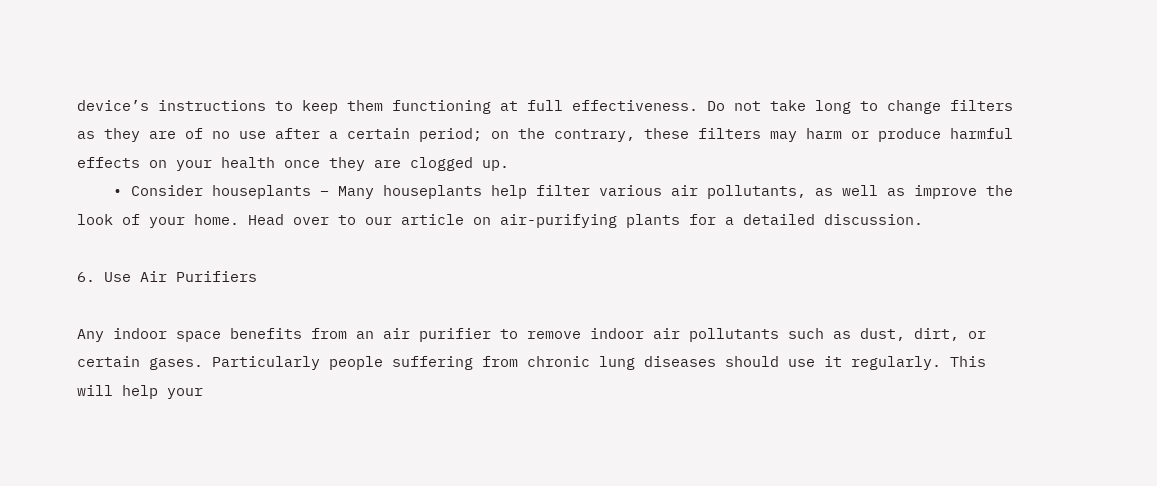device’s instructions to keep them functioning at full effectiveness. Do not take long to change filters as they are of no use after a certain period; on the contrary, these filters may harm or produce harmful effects on your health once they are clogged up.
    • Consider houseplants – Many houseplants help filter various air pollutants, as well as improve the look of your home. Head over to our article on air-purifying plants for a detailed discussion.

6. Use Air Purifiers

Any indoor space benefits from an air purifier to remove indoor air pollutants such as dust, dirt, or certain gases. Particularly people suffering from chronic lung diseases should use it regularly. This will help your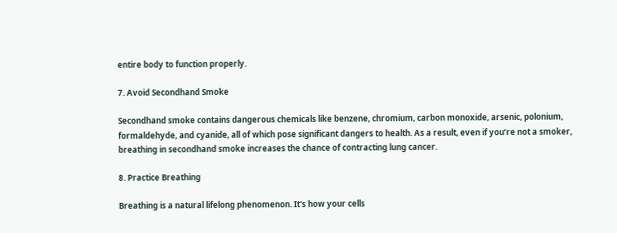entire body to function properly.

7. Avoid Secondhand Smoke

Secondhand smoke contains dangerous chemicals like benzene, chromium, carbon monoxide, arsenic, polonium, formaldehyde, and cyanide, all of which pose significant dangers to health. As a result, even if you’re not a smoker, breathing in secondhand smoke increases the chance of contracting lung cancer.

8. Practice Breathing

Breathing is a natural lifelong phenomenon. It's how your cells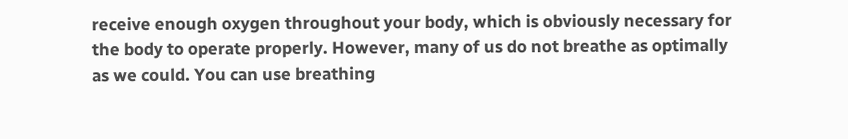receive enough oxygen throughout your body, which is obviously necessary for the body to operate properly. However, many of us do not breathe as optimally as we could. You can use breathing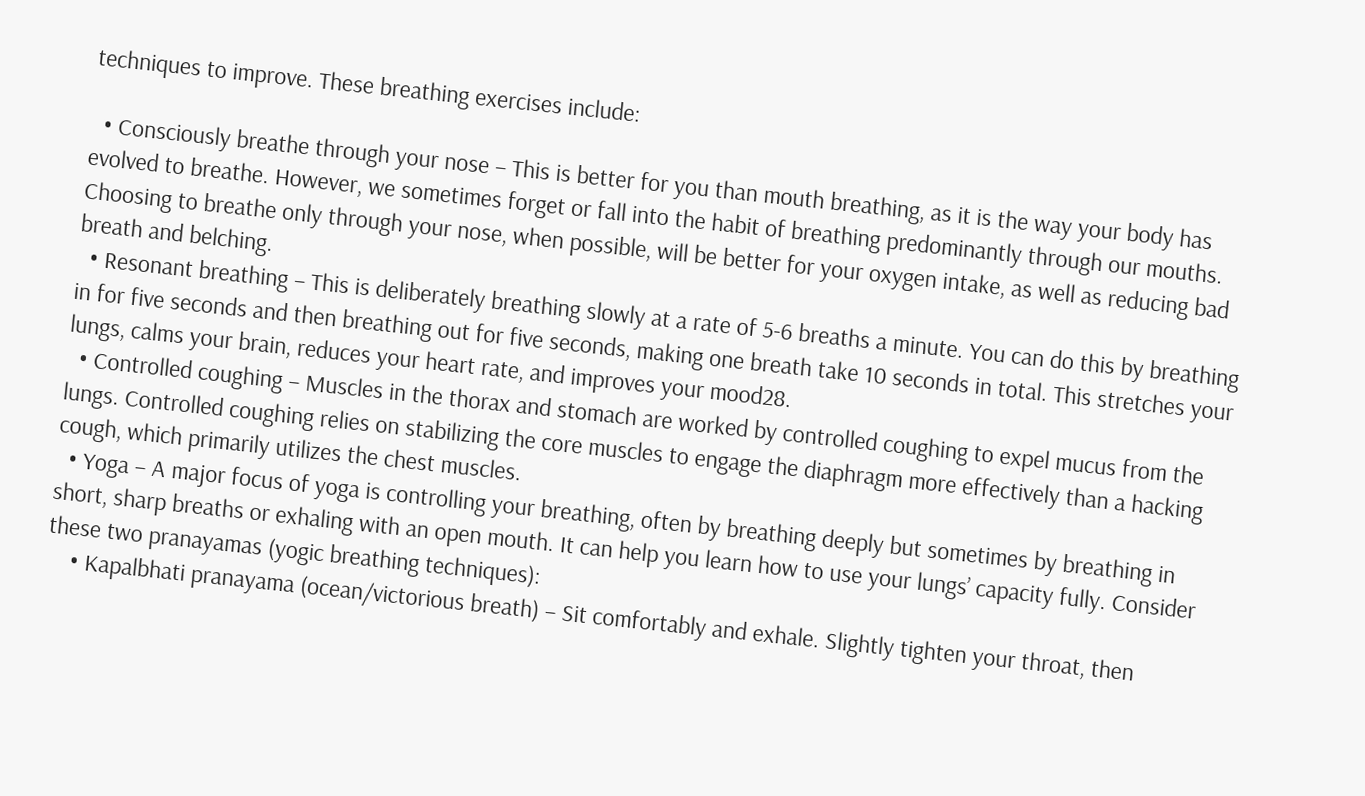techniques to improve. These breathing exercises include:

  • Consciously breathe through your nose – This is better for you than mouth breathing, as it is the way your body has evolved to breathe. However, we sometimes forget or fall into the habit of breathing predominantly through our mouths. Choosing to breathe only through your nose, when possible, will be better for your oxygen intake, as well as reducing bad breath and belching.
  • Resonant breathing – This is deliberately breathing slowly at a rate of 5-6 breaths a minute. You can do this by breathing in for five seconds and then breathing out for five seconds, making one breath take 10 seconds in total. This stretches your lungs, calms your brain, reduces your heart rate, and improves your mood28.
  • Controlled coughing – Muscles in the thorax and stomach are worked by controlled coughing to expel mucus from the lungs. Controlled coughing relies on stabilizing the core muscles to engage the diaphragm more effectively than a hacking cough, which primarily utilizes the chest muscles.
  • Yoga – A major focus of yoga is controlling your breathing, often by breathing deeply but sometimes by breathing in short, sharp breaths or exhaling with an open mouth. It can help you learn how to use your lungs’ capacity fully. Consider these two pranayamas (yogic breathing techniques):
    • Kapalbhati pranayama (ocean/victorious breath) – Sit comfortably and exhale. Slightly tighten your throat, then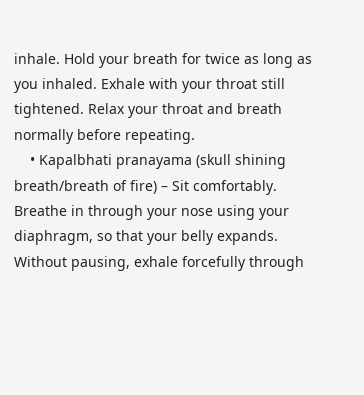inhale. Hold your breath for twice as long as you inhaled. Exhale with your throat still tightened. Relax your throat and breath normally before repeating.
    • Kapalbhati pranayama (skull shining breath/breath of fire) – Sit comfortably. Breathe in through your nose using your diaphragm, so that your belly expands. Without pausing, exhale forcefully through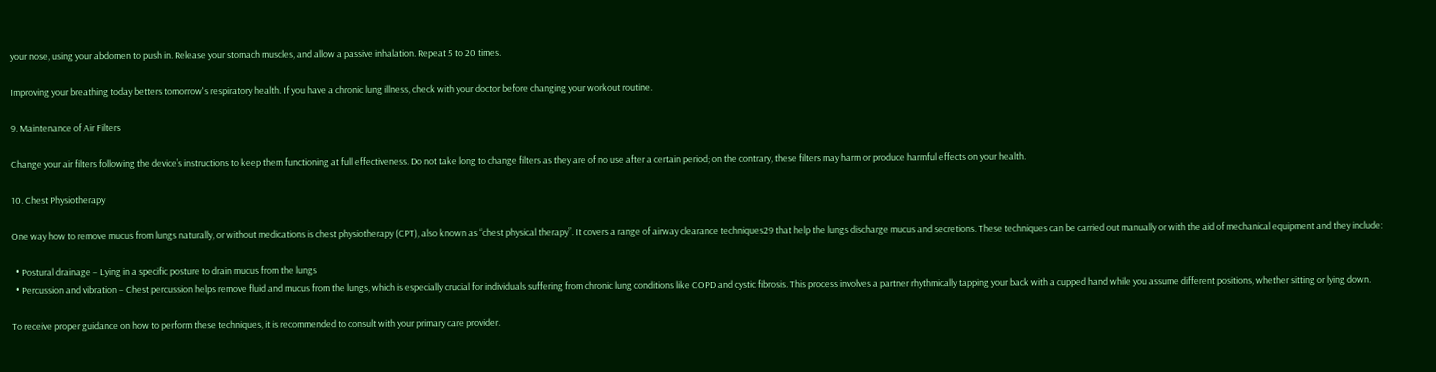your nose, using your abdomen to push in. Release your stomach muscles, and allow a passive inhalation. Repeat 5 to 20 times.

Improving your breathing today betters tomorrow's respiratory health. If you have a chronic lung illness, check with your doctor before changing your workout routine.

9. Maintenance of Air Filters

Change your air filters following the device’s instructions to keep them functioning at full effectiveness. Do not take long to change filters as they are of no use after a certain period; on the contrary, these filters may harm or produce harmful effects on your health.

10. Chest Physiotherapy

One way how to remove mucus from lungs naturally, or without medications is chest physiotherapy (CPT), also known as “chest physical therapy”. It covers a range of airway clearance techniques29 that help the lungs discharge mucus and secretions. These techniques can be carried out manually or with the aid of mechanical equipment and they include:

  • Postural drainage – Lying in a specific posture to drain mucus from the lungs
  • Percussion and vibration – Chest percussion helps remove fluid and mucus from the lungs, which is especially crucial for individuals suffering from chronic lung conditions like COPD and cystic fibrosis. This process involves a partner rhythmically tapping your back with a cupped hand while you assume different positions, whether sitting or lying down.

To receive proper guidance on how to perform these techniques, it is recommended to consult with your primary care provider.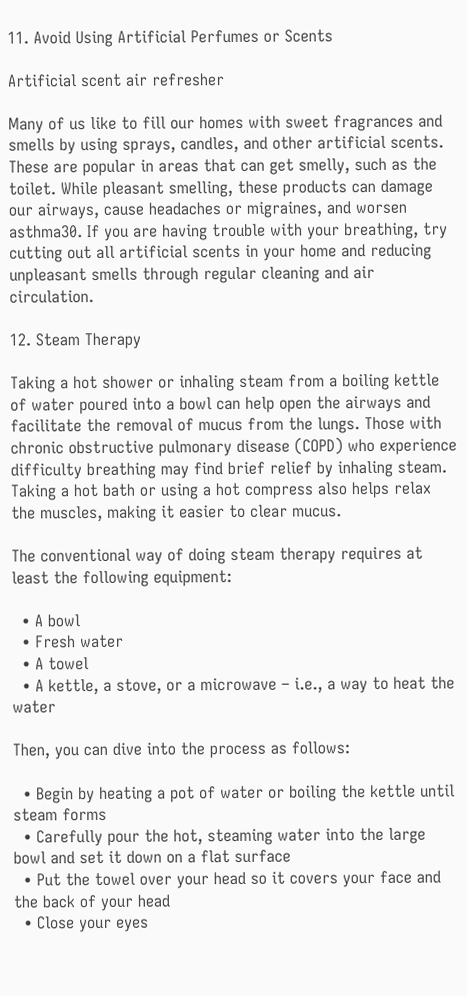11. Avoid Using Artificial Perfumes or Scents

Artificial scent air refresher

Many of us like to fill our homes with sweet fragrances and smells by using sprays, candles, and other artificial scents. These are popular in areas that can get smelly, such as the toilet. While pleasant smelling, these products can damage our airways, cause headaches or migraines, and worsen asthma30. If you are having trouble with your breathing, try cutting out all artificial scents in your home and reducing unpleasant smells through regular cleaning and air circulation.

12. Steam Therapy

Taking a hot shower or inhaling steam from a boiling kettle of water poured into a bowl can help open the airways and facilitate the removal of mucus from the lungs. Those with chronic obstructive pulmonary disease (COPD) who experience difficulty breathing may find brief relief by inhaling steam. Taking a hot bath or using a hot compress also helps relax the muscles, making it easier to clear mucus.

The conventional way of doing steam therapy requires at least the following equipment:

  • A bowl
  • Fresh water
  • A towel
  • A kettle, a stove, or a microwave – i.e., a way to heat the water

Then, you can dive into the process as follows:

  • Begin by heating a pot of water or boiling the kettle until steam forms
  • Carefully pour the hot, steaming water into the large bowl and set it down on a flat surface
  • Put the towel over your head so it covers your face and the back of your head
  • Close your eyes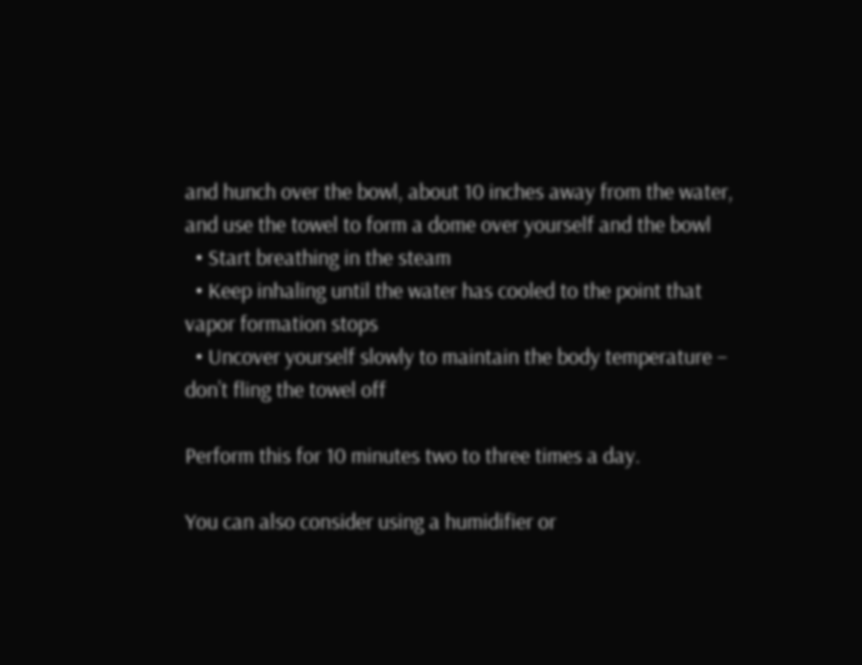and hunch over the bowl, about 10 inches away from the water, and use the towel to form a dome over yourself and the bowl
  • Start breathing in the steam
  • Keep inhaling until the water has cooled to the point that vapor formation stops
  • Uncover yourself slowly to maintain the body temperature – don’t fling the towel off

Perform this for 10 minutes two to three times a day.

You can also consider using a humidifier or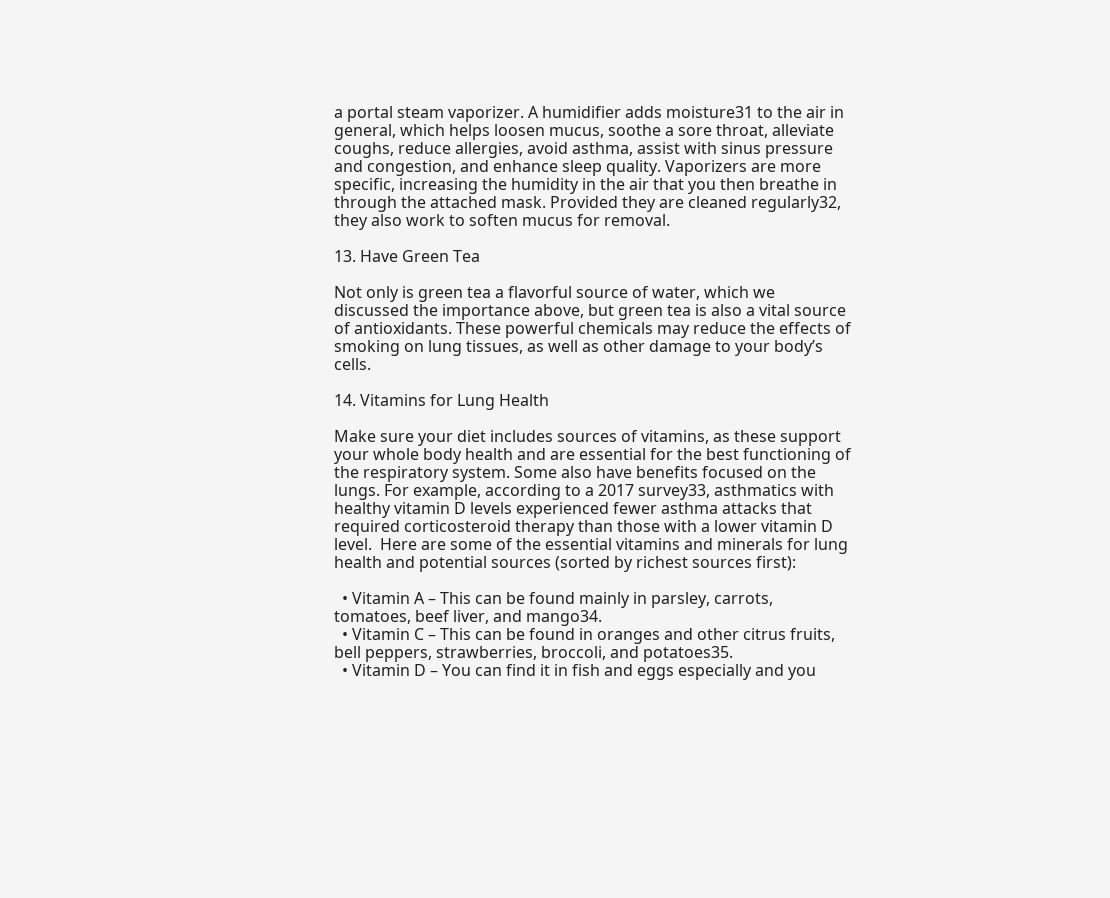a portal steam vaporizer. A humidifier adds moisture31 to the air in general, which helps loosen mucus, soothe a sore throat, alleviate coughs, reduce allergies, avoid asthma, assist with sinus pressure and congestion, and enhance sleep quality. Vaporizers are more specific, increasing the humidity in the air that you then breathe in through the attached mask. Provided they are cleaned regularly32, they also work to soften mucus for removal.

13. Have Green Tea

Not only is green tea a flavorful source of water, which we discussed the importance above, but green tea is also a vital source of antioxidants. These powerful chemicals may reduce the effects of smoking on lung tissues, as well as other damage to your body’s cells.

14. Vitamins for Lung Health

Make sure your diet includes sources of vitamins, as these support your whole body health and are essential for the best functioning of the respiratory system. Some also have benefits focused on the lungs. For example, according to a 2017 survey33, asthmatics with healthy vitamin D levels experienced fewer asthma attacks that required corticosteroid therapy than those with a lower vitamin D level.  Here are some of the essential vitamins and minerals for lung health and potential sources (sorted by richest sources first):

  • Vitamin A – This can be found mainly in parsley, carrots, tomatoes, beef liver, and mango34.
  • Vitamin C – This can be found in oranges and other citrus fruits, bell peppers, strawberries, broccoli, and potatoes35.
  • Vitamin D – You can find it in fish and eggs especially and you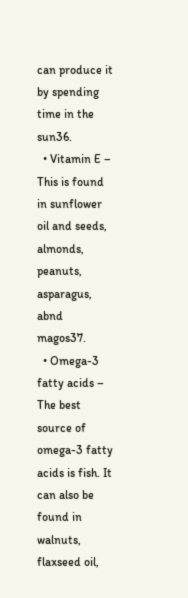can produce it by spending time in the sun36.
  • Vitamin E – This is found in sunflower oil and seeds, almonds, peanuts, asparagus, abnd magos37.
  • Omega-3 fatty acids – The best source of omega-3 fatty acids is fish. It can also be found in walnuts, flaxseed oil,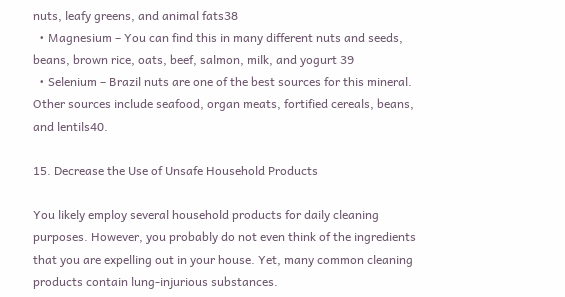nuts, leafy greens, and animal fats38
  • Magnesium – You can find this in many different nuts and seeds, beans, brown rice, oats, beef, salmon, milk, and yogurt 39
  • Selenium – Brazil nuts are one of the best sources for this mineral. Other sources include seafood, organ meats, fortified cereals, beans, and lentils40.

15. Decrease the Use of Unsafe Household Products

You likely employ several household products for daily cleaning purposes. However, you probably do not even think of the ingredients that you are expelling out in your house. Yet, many common cleaning products contain lung-injurious substances.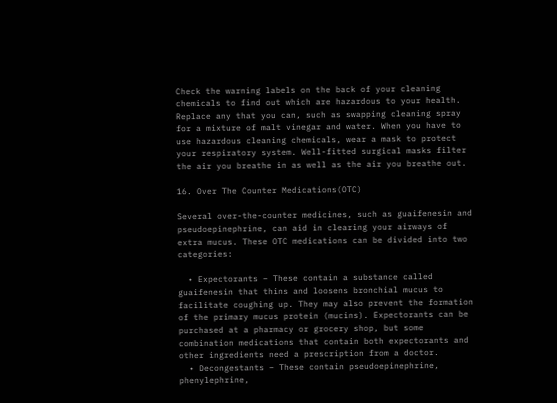Check the warning labels on the back of your cleaning chemicals to find out which are hazardous to your health. Replace any that you can, such as swapping cleaning spray for a mixture of malt vinegar and water. When you have to use hazardous cleaning chemicals, wear a mask to protect your respiratory system. Well-fitted surgical masks filter the air you breathe in as well as the air you breathe out.

16. Over The Counter Medications(OTC)

Several over-the-counter medicines, such as guaifenesin and pseudoepinephrine, can aid in clearing your airways of extra mucus. These OTC medications can be divided into two categories:

  • Expectorants – These contain a substance called guaifenesin that thins and loosens bronchial mucus to facilitate coughing up. They may also prevent the formation of the primary mucus protein (mucins). Expectorants can be purchased at a pharmacy or grocery shop, but some combination medications that contain both expectorants and other ingredients need a prescription from a doctor.
  • Decongestants – These contain pseudoepinephrine, phenylephrine,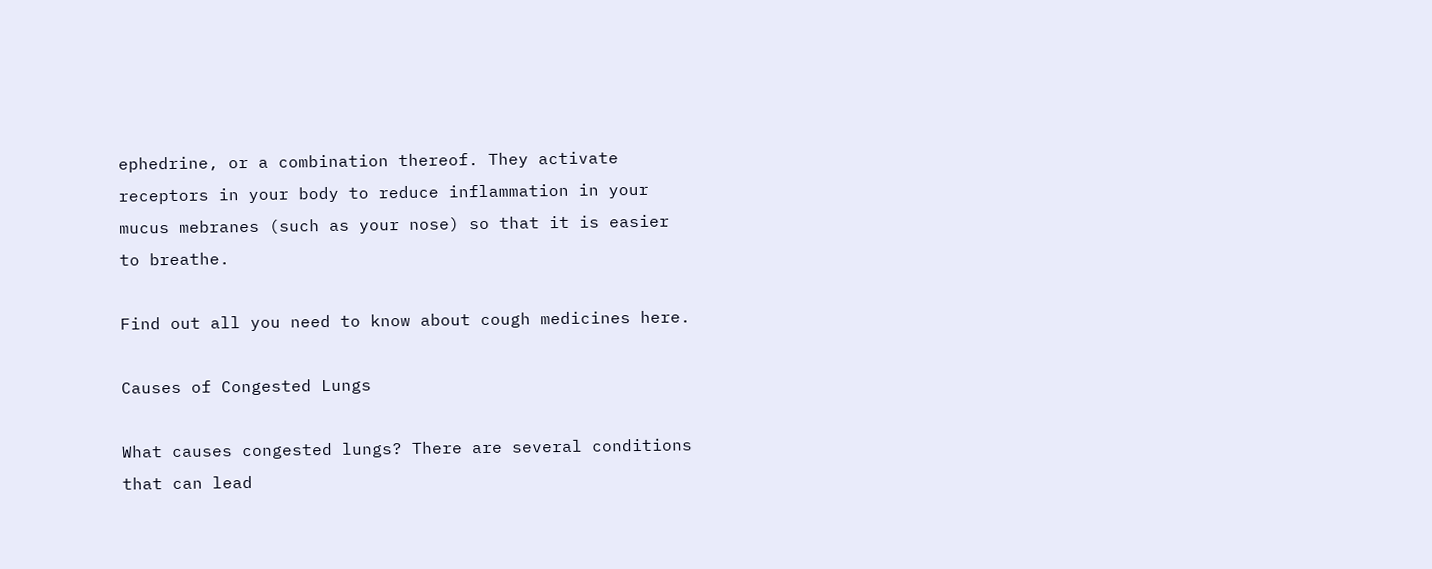ephedrine, or a combination thereof. They activate receptors in your body to reduce inflammation in your mucus mebranes (such as your nose) so that it is easier to breathe.

Find out all you need to know about cough medicines here.

Causes of Congested Lungs

What causes congested lungs? There are several conditions that can lead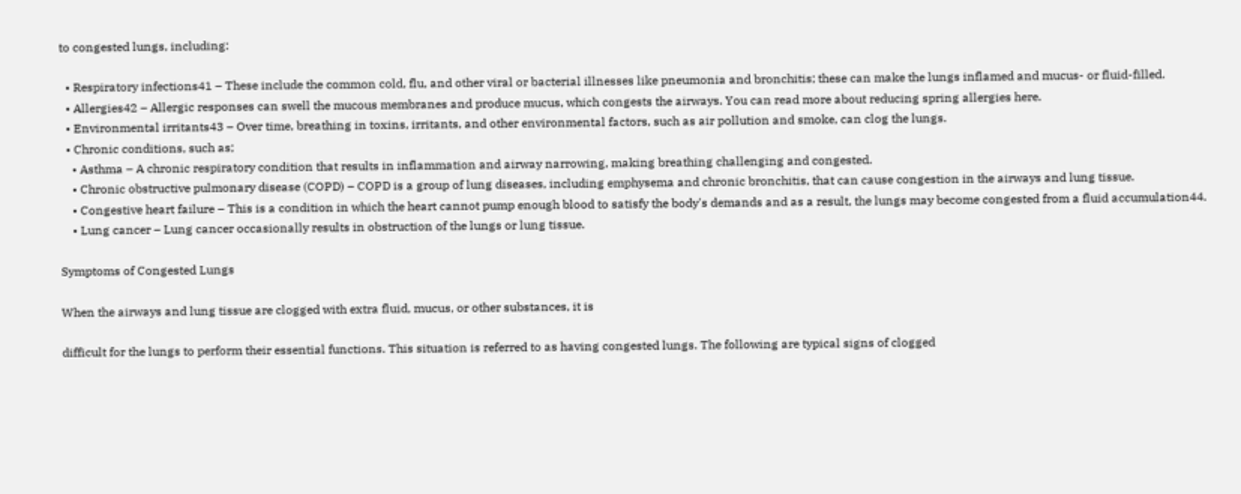to congested lungs, including:

  • Respiratory infections41 – These include the common cold, flu, and other viral or bacterial illnesses like pneumonia and bronchitis; these can make the lungs inflamed and mucus- or fluid-filled.
  • Allergies42 – Allergic responses can swell the mucous membranes and produce mucus, which congests the airways. You can read more about reducing spring allergies here.
  • Environmental irritants43 – Over time, breathing in toxins, irritants, and other environmental factors, such as air pollution and smoke, can clog the lungs.
  • Chronic conditions, such as;
    • Asthma – A chronic respiratory condition that results in inflammation and airway narrowing, making breathing challenging and congested.
    • Chronic obstructive pulmonary disease (COPD) – COPD is a group of lung diseases, including emphysema and chronic bronchitis, that can cause congestion in the airways and lung tissue.
    • Congestive heart failure – This is a condition in which the heart cannot pump enough blood to satisfy the body's demands and as a result, the lungs may become congested from a fluid accumulation44.
    • Lung cancer – Lung cancer occasionally results in obstruction of the lungs or lung tissue.

Symptoms of Congested Lungs

When the airways and lung tissue are clogged with extra fluid, mucus, or other substances, it is

difficult for the lungs to perform their essential functions. This situation is referred to as having congested lungs. The following are typical signs of clogged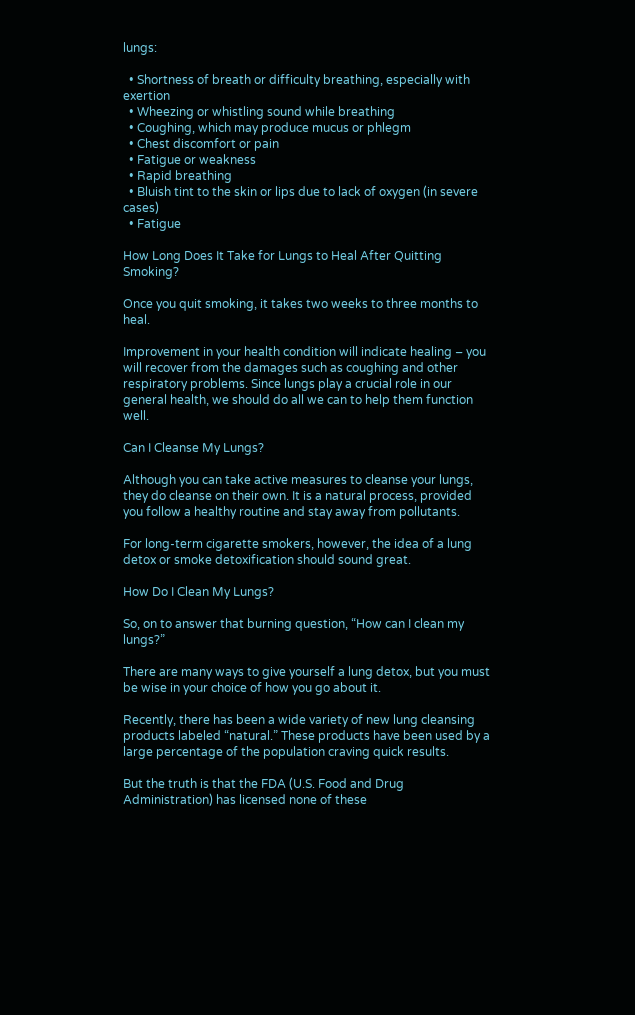lungs:

  • Shortness of breath or difficulty breathing, especially with exertion
  • Wheezing or whistling sound while breathing
  • Coughing, which may produce mucus or phlegm
  • Chest discomfort or pain
  • Fatigue or weakness
  • Rapid breathing
  • Bluish tint to the skin or lips due to lack of oxygen (in severe cases)
  • Fatigue

How Long Does It Take for Lungs to Heal After Quitting Smoking?

Once you quit smoking, it takes two weeks to three months to heal.

Improvement in your health condition will indicate healing – you will recover from the damages such as coughing and other respiratory problems. Since lungs play a crucial role in our general health, we should do all we can to help them function well.

Can I Cleanse My Lungs?

Although you can take active measures to cleanse your lungs, they do cleanse on their own. It is a natural process, provided you follow a healthy routine and stay away from pollutants.

For long-term cigarette smokers, however, the idea of a lung detox or smoke detoxification should sound great.

How Do I Clean My Lungs?

So, on to answer that burning question, “How can I clean my lungs?”

There are many ways to give yourself a lung detox, but you must be wise in your choice of how you go about it.

Recently, there has been a wide variety of new lung cleansing products labeled “natural.” These products have been used by a large percentage of the population craving quick results.

But the truth is that the FDA (U.S. Food and Drug Administration) has licensed none of these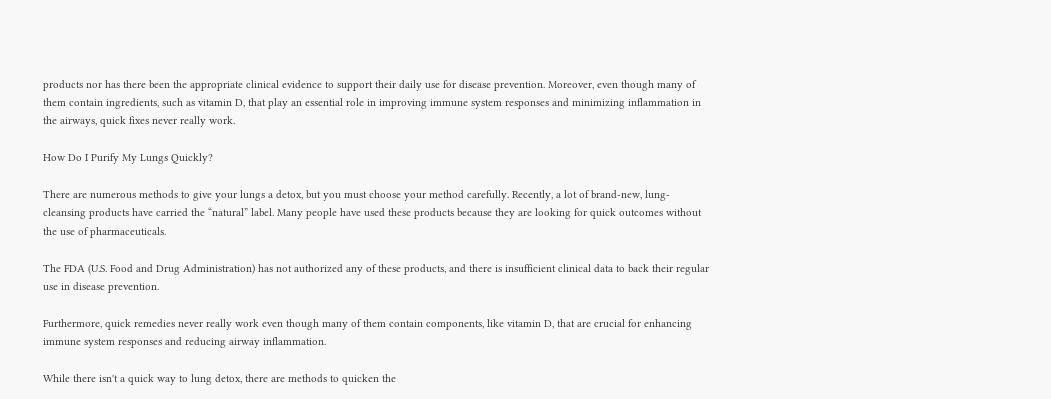products nor has there been the appropriate clinical evidence to support their daily use for disease prevention. Moreover, even though many of them contain ingredients, such as vitamin D, that play an essential role in improving immune system responses and minimizing inflammation in the airways, quick fixes never really work.

How Do I Purify My Lungs Quickly?

There are numerous methods to give your lungs a detox, but you must choose your method carefully. Recently, a lot of brand-new, lung-cleansing products have carried the “natural” label. Many people have used these products because they are looking for quick outcomes without the use of pharmaceuticals.

The FDA (U.S. Food and Drug Administration) has not authorized any of these products, and there is insufficient clinical data to back their regular use in disease prevention.

Furthermore, quick remedies never really work even though many of them contain components, like vitamin D, that are crucial for enhancing immune system responses and reducing airway inflammation.

While there isn't a quick way to lung detox, there are methods to quicken the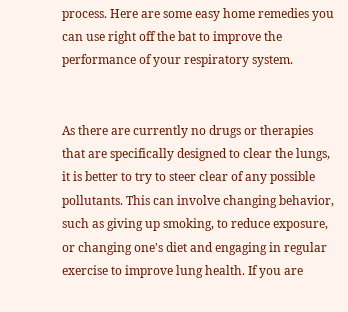process. Here are some easy home remedies you can use right off the bat to improve the performance of your respiratory system.


As there are currently no drugs or therapies that are specifically designed to clear the lungs, it is better to try to steer clear of any possible pollutants. This can involve changing behavior, such as giving up smoking, to reduce exposure, or changing one's diet and engaging in regular exercise to improve lung health. If you are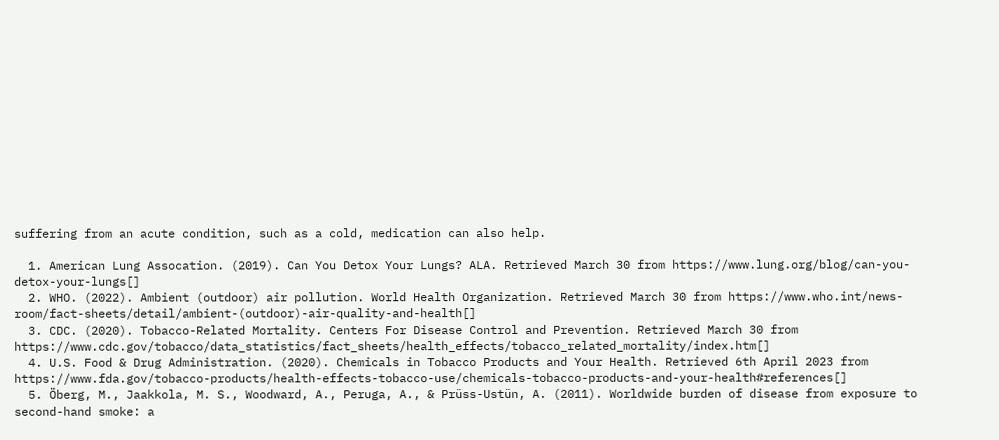suffering from an acute condition, such as a cold, medication can also help.

  1. American Lung Assocation. (2019). Can You Detox Your Lungs? ALA. Retrieved March 30 from https://www.lung.org/blog/can-you-detox-your-lungs[]
  2. WHO. (2022). Ambient (outdoor) air pollution. World Health Organization. Retrieved March 30 from https://www.who.int/news-room/fact-sheets/detail/ambient-(outdoor)-air-quality-and-health[]
  3. CDC. (2020). Tobacco-Related Mortality. Centers For Disease Control and Prevention. Retrieved March 30 from https://www.cdc.gov/tobacco/data_statistics/fact_sheets/health_effects/tobacco_related_mortality/index.htm[]
  4. U.S. Food & Drug Administration. (2020). Chemicals in Tobacco Products and Your Health. Retrieved 6th April 2023 from https://www.fda.gov/tobacco-products/health-effects-tobacco-use/chemicals-tobacco-products-and-your-health#references[]
  5. Öberg, M., Jaakkola, M. S., Woodward, A., Peruga, A., & Prüss-Ustün, A. (2011). Worldwide burden of disease from exposure to second-hand smoke: a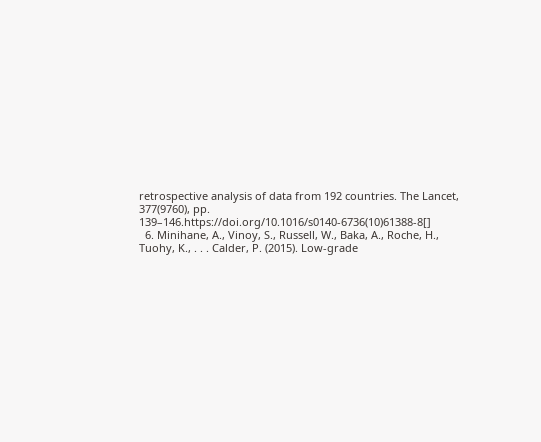retrospective analysis of data from 192 countries. The Lancet, 377(9760), pp. 139–146.https://doi.org/10.1016/s0140-6736(10)61388-8[]
  6. Minihane, A., Vinoy, S., Russell, W., Baka, A., Roche, H., Tuohy, K., . . . Calder, P. (2015). Low-grade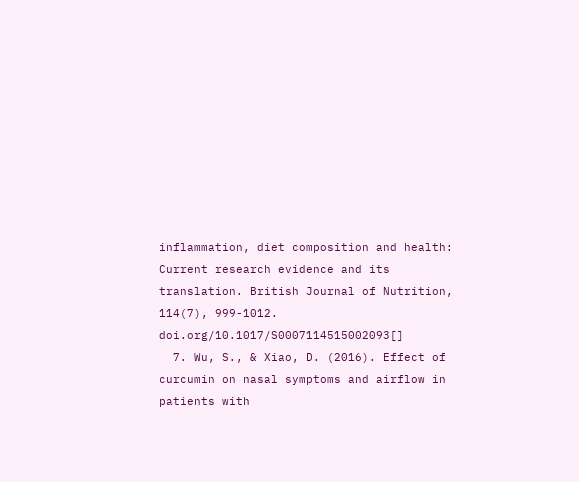inflammation, diet composition and health: Current research evidence and its translation. British Journal of Nutrition, 114(7), 999-1012. doi.org/10.1017/S0007114515002093[]
  7. Wu, S., & Xiao, D. (2016). Effect of curcumin on nasal symptoms and airflow in patients with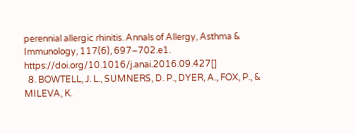perennial allergic rhinitis. Annals of Allergy, Asthma & Immunology, 117(6), 697–702.e1. https://doi.org/10.1016/j.anai.2016.09.427[]
  8. BOWTELL, J. L., SUMNERS, D. P., DYER, A., FOX, P., & MILEVA, K.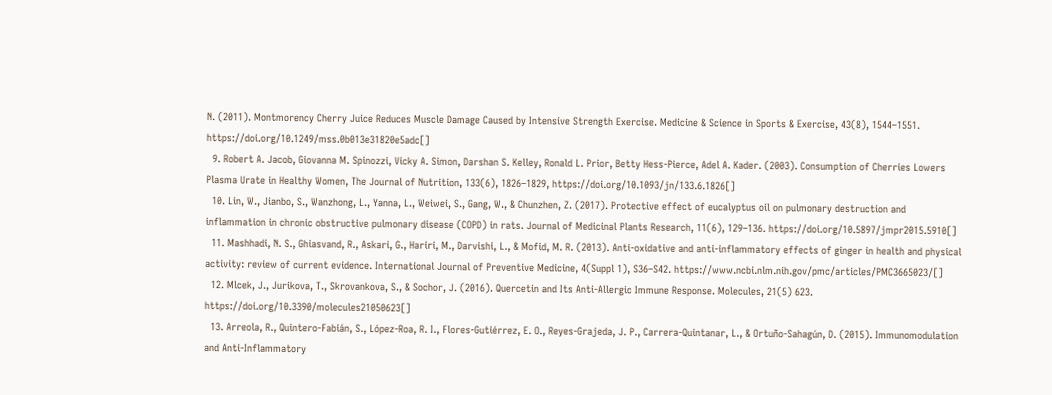N. (2011). Montmorency Cherry Juice Reduces Muscle Damage Caused by Intensive Strength Exercise. Medicine & Science in Sports & Exercise, 43(8), 1544–1551. https://doi.org/10.1249/mss.0b013e31820e5adc[]
  9. Robert A. Jacob, Giovanna M. Spinozzi, Vicky A. Simon, Darshan S. Kelley, Ronald L. Prior, Betty Hess-Pierce, Adel A. Kader. (2003). Consumption of Cherries Lowers Plasma Urate in Healthy Women, The Journal of Nutrition, 133(6), 1826–1829, https://doi.org/10.1093/jn/133.6.1826[]
  10. Lin, W., Jianbo, S., Wanzhong, L., Yanna, L., Weiwei, S., Gang, W., & Chunzhen, Z. (2017). Protective effect of eucalyptus oil on pulmonary destruction and inflammation in chronic obstructive pulmonary disease (COPD) in rats. Journal of Medicinal Plants Research, 11(6), 129–136. https://doi.org/10.5897/jmpr2015.5910[]
  11. Mashhadi, N. S., Ghiasvand, R., Askari, G., Hariri, M., Darvishi, L., & Mofid, M. R. (2013). Anti-oxidative and anti-inflammatory effects of ginger in health and physical activity: review of current evidence. International Journal of Preventive Medicine, 4(Suppl 1), S36–S42. https://www.ncbi.nlm.nih.gov/pmc/articles/PMC3665023/[]
  12. Mlcek, J., Jurikova, T., Skrovankova, S., & Sochor, J. (2016). Quercetin and Its Anti-Allergic Immune Response. Molecules, 21(5) 623. https://doi.org/10.3390/molecules21050623[]
  13. Arreola, R., Quintero-Fabián, S., López-Roa, R. I., Flores-Gutiérrez, E. O., Reyes-Grajeda, J. P., Carrera-Quintanar, L., & Ortuño-Sahagún, D. (2015). Immunomodulation and Anti-Inflammatory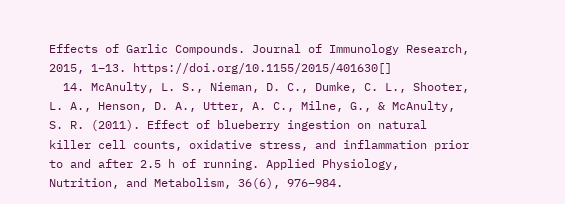Effects of Garlic Compounds. Journal of Immunology Research, 2015, 1–13. https://doi.org/10.1155/2015/401630[]
  14. McAnulty, L. S., Nieman, D. C., Dumke, C. L., Shooter, L. A., Henson, D. A., Utter, A. C., Milne, G., & McAnulty, S. R. (2011). Effect of blueberry ingestion on natural killer cell counts, oxidative stress, and inflammation prior to and after 2.5 h of running. Applied Physiology, Nutrition, and Metabolism, 36(6), 976–984.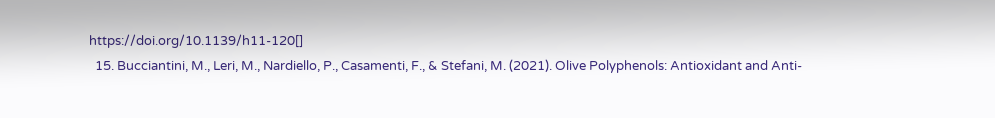https://doi.org/10.1139/h11-120[]
  15. Bucciantini, M., Leri, M., Nardiello, P., Casamenti, F., & Stefani, M. (2021). Olive Polyphenols: Antioxidant and Anti-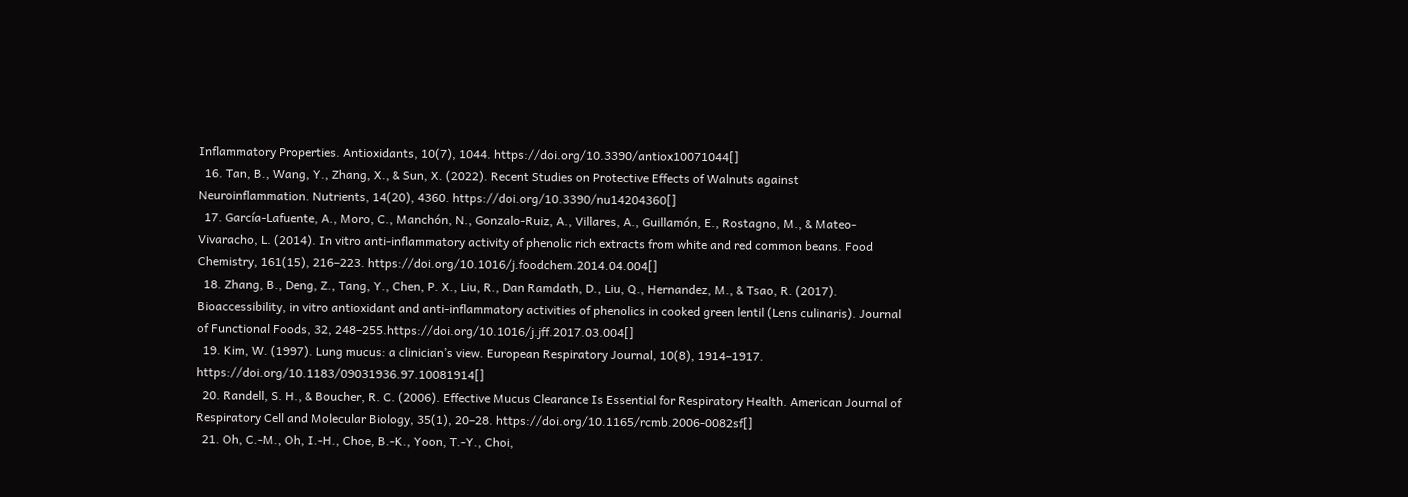Inflammatory Properties. Antioxidants, 10(7), 1044. https://doi.org/10.3390/antiox10071044[]
  16. Tan, B., Wang, Y., Zhang, X., & Sun, X. (2022). Recent Studies on Protective Effects of Walnuts against Neuroinflammation. Nutrients, 14(20), 4360. https://doi.org/10.3390/nu14204360[]
  17. García-Lafuente, A., Moro, C., Manchón, N., Gonzalo-Ruiz, A., Villares, A., Guillamón, E., Rostagno, M., & Mateo-Vivaracho, L. (2014). In vitro anti-inflammatory activity of phenolic rich extracts from white and red common beans. Food Chemistry, 161(15), 216–223. https://doi.org/10.1016/j.foodchem.2014.04.004[]
  18. Zhang, B., Deng, Z., Tang, Y., Chen, P. X., Liu, R., Dan Ramdath, D., Liu, Q., Hernandez, M., & Tsao, R. (2017). Bioaccessibility, in vitro antioxidant and anti-inflammatory activities of phenolics in cooked green lentil (Lens culinaris). Journal of Functional Foods, 32, 248–255.https://doi.org/10.1016/j.jff.2017.03.004[]
  19. Kim, W. (1997). Lung mucus: a clinician’s view. European Respiratory Journal, 10(8), 1914–1917. https://doi.org/10.1183/09031936.97.10081914[]
  20. Randell, S. H., & Boucher, R. C. (2006). Effective Mucus Clearance Is Essential for Respiratory Health. American Journal of Respiratory Cell and Molecular Biology, 35(1), 20–28. https://doi.org/10.1165/rcmb.2006-0082sf[]
  21. Oh, C.-M., Oh, I.-H., Choe, B.-K., Yoon, T.-Y., Choi,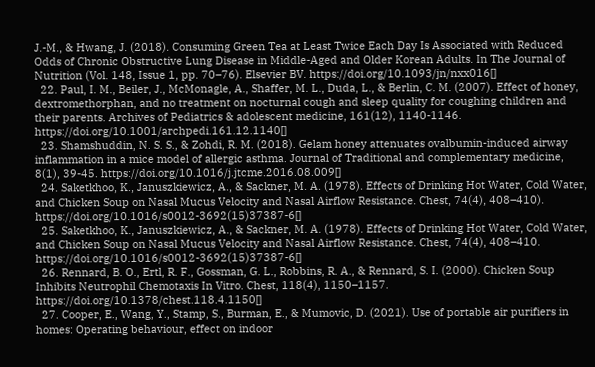J.-M., & Hwang, J. (2018). Consuming Green Tea at Least Twice Each Day Is Associated with Reduced Odds of Chronic Obstructive Lung Disease in Middle-Aged and Older Korean Adults. In The Journal of Nutrition (Vol. 148, Issue 1, pp. 70–76). Elsevier BV. https://doi.org/10.1093/jn/nxx016[]
  22. Paul, I. M., Beiler, J., McMonagle, A., Shaffer, M. L., Duda, L., & Berlin, C. M. (2007). Effect of honey, dextromethorphan, and no treatment on nocturnal cough and sleep quality for coughing children and their parents. Archives of Pediatrics & adolescent medicine, 161(12), 1140-1146. https://doi.org/10.1001/archpedi.161.12.1140[]
  23. Shamshuddin, N. S. S., & Zohdi, R. M. (2018). Gelam honey attenuates ovalbumin-induced airway inflammation in a mice model of allergic asthma. Journal of Traditional and complementary medicine, 8(1), 39-45. https://doi.org/10.1016/j.jtcme.2016.08.009[]
  24. Saketkhoo, K., Januszkiewicz, A., & Sackner, M. A. (1978). Effects of Drinking Hot Water, Cold Water, and Chicken Soup on Nasal Mucus Velocity and Nasal Airflow Resistance. Chest, 74(4), 408–410). https://doi.org/10.1016/s0012-3692(15)37387-6[]
  25. Saketkhoo, K., Januszkiewicz, A., & Sackner, M. A. (1978). Effects of Drinking Hot Water, Cold Water, and Chicken Soup on Nasal Mucus Velocity and Nasal Airflow Resistance. Chest, 74(4), 408–410. https://doi.org/10.1016/s0012-3692(15)37387-6[]
  26. Rennard, B. O., Ertl, R. F., Gossman, G. L., Robbins, R. A., & Rennard, S. I. (2000). Chicken Soup Inhibits Neutrophil Chemotaxis In Vitro. Chest, 118(4), 1150–1157. https://doi.org/10.1378/chest.118.4.1150[]
  27. Cooper, E., Wang, Y., Stamp, S., Burman, E., & Mumovic, D. (2021). Use of portable air purifiers in homes: Operating behaviour, effect on indoor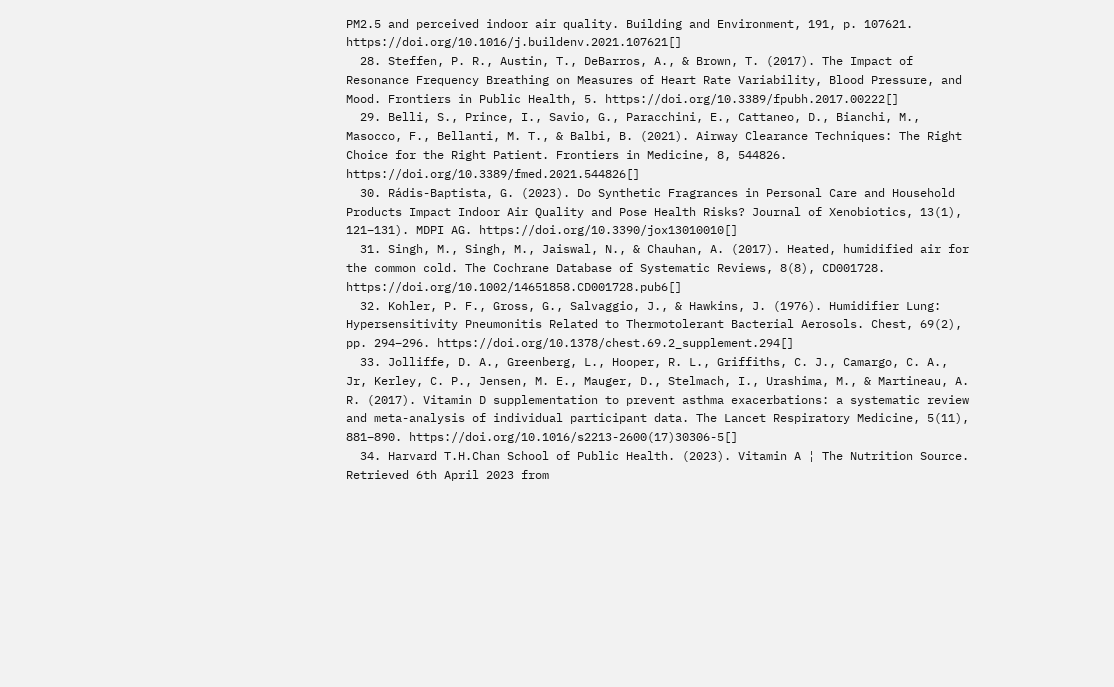PM2.5 and perceived indoor air quality. Building and Environment, 191, p. 107621. https://doi.org/10.1016/j.buildenv.2021.107621[]
  28. Steffen, P. R., Austin, T., DeBarros, A., & Brown, T. (2017). The Impact of Resonance Frequency Breathing on Measures of Heart Rate Variability, Blood Pressure, and Mood. Frontiers in Public Health, 5. https://doi.org/10.3389/fpubh.2017.00222[]
  29. Belli, S., Prince, I., Savio, G., Paracchini, E., Cattaneo, D., Bianchi, M., Masocco, F., Bellanti, M. T., & Balbi, B. (2021). Airway Clearance Techniques: The Right Choice for the Right Patient. Frontiers in Medicine, 8, 544826. https://doi.org/10.3389/fmed.2021.544826[]
  30. Rádis-Baptista, G. (2023). Do Synthetic Fragrances in Personal Care and Household Products Impact Indoor Air Quality and Pose Health Risks? Journal of Xenobiotics, 13(1), 121–131). MDPI AG. https://doi.org/10.3390/jox13010010[]
  31. Singh, M., Singh, M., Jaiswal, N., & Chauhan, A. (2017). Heated, humidified air for the common cold. The Cochrane Database of Systematic Reviews, 8(8), CD001728. https://doi.org/10.1002/14651858.CD001728.pub6[]
  32. Kohler, P. F., Gross, G., Salvaggio, J., & Hawkins, J. (1976). Humidifier Lung: Hypersensitivity Pneumonitis Related to Thermotolerant Bacterial Aerosols. Chest, 69(2), pp. 294–296. https://doi.org/10.1378/chest.69.2_supplement.294[]
  33. Jolliffe, D. A., Greenberg, L., Hooper, R. L., Griffiths, C. J., Camargo, C. A., Jr, Kerley, C. P., Jensen, M. E., Mauger, D., Stelmach, I., Urashima, M., & Martineau, A. R. (2017). Vitamin D supplementation to prevent asthma exacerbations: a systematic review and meta-analysis of individual participant data. The Lancet Respiratory Medicine, 5(11), 881–890. https://doi.org/10.1016/s2213-2600(17)30306-5[]
  34. Harvard T.H.Chan School of Public Health. (2023). Vitamin A ¦ The Nutrition Source. Retrieved 6th April 2023 from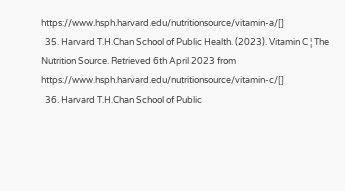https://www.hsph.harvard.edu/nutritionsource/vitamin-a/[]
  35. Harvard T.H.Chan School of Public Health. (2023). Vitamin C ¦ The Nutrition Source. Retrieved 6th April 2023 from https://www.hsph.harvard.edu/nutritionsource/vitamin-c/[]
  36. Harvard T.H.Chan School of Public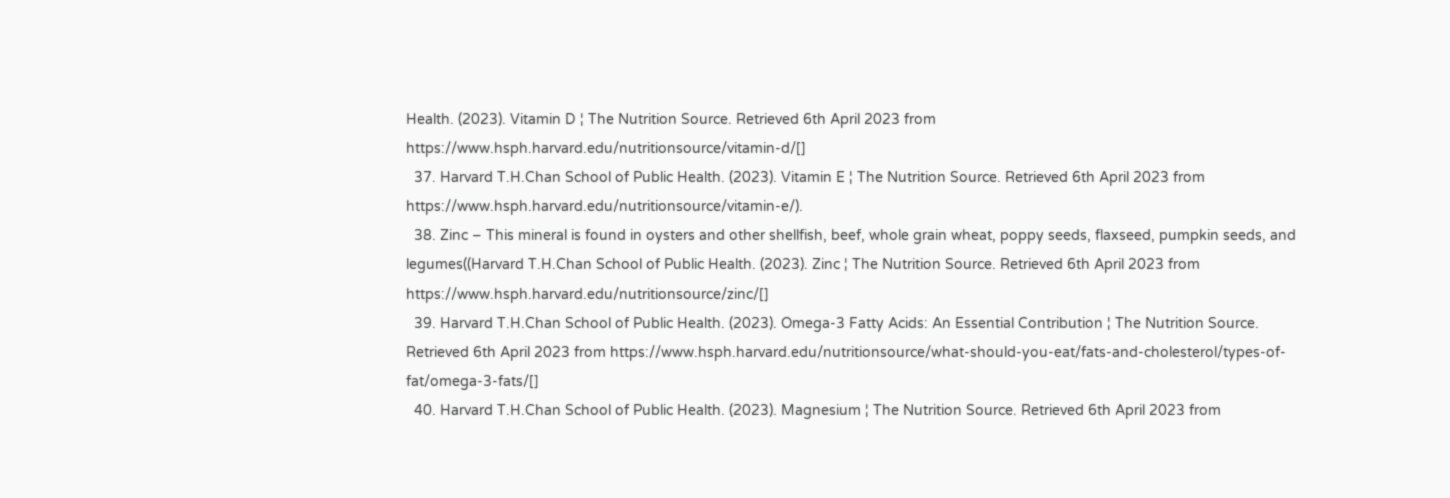Health. (2023). Vitamin D ¦ The Nutrition Source. Retrieved 6th April 2023 from https://www.hsph.harvard.edu/nutritionsource/vitamin-d/[]
  37. Harvard T.H.Chan School of Public Health. (2023). Vitamin E ¦ The Nutrition Source. Retrieved 6th April 2023 from https://www.hsph.harvard.edu/nutritionsource/vitamin-e/).
  38. Zinc – This mineral is found in oysters and other shellfish, beef, whole grain wheat, poppy seeds, flaxseed, pumpkin seeds, and legumes((Harvard T.H.Chan School of Public Health. (2023). Zinc ¦ The Nutrition Source. Retrieved 6th April 2023 from https://www.hsph.harvard.edu/nutritionsource/zinc/[]
  39. Harvard T.H.Chan School of Public Health. (2023). Omega-3 Fatty Acids: An Essential Contribution ¦ The Nutrition Source. Retrieved 6th April 2023 from https://www.hsph.harvard.edu/nutritionsource/what-should-you-eat/fats-and-cholesterol/types-of-fat/omega-3-fats/[]
  40. Harvard T.H.Chan School of Public Health. (2023). Magnesium ¦ The Nutrition Source. Retrieved 6th April 2023 from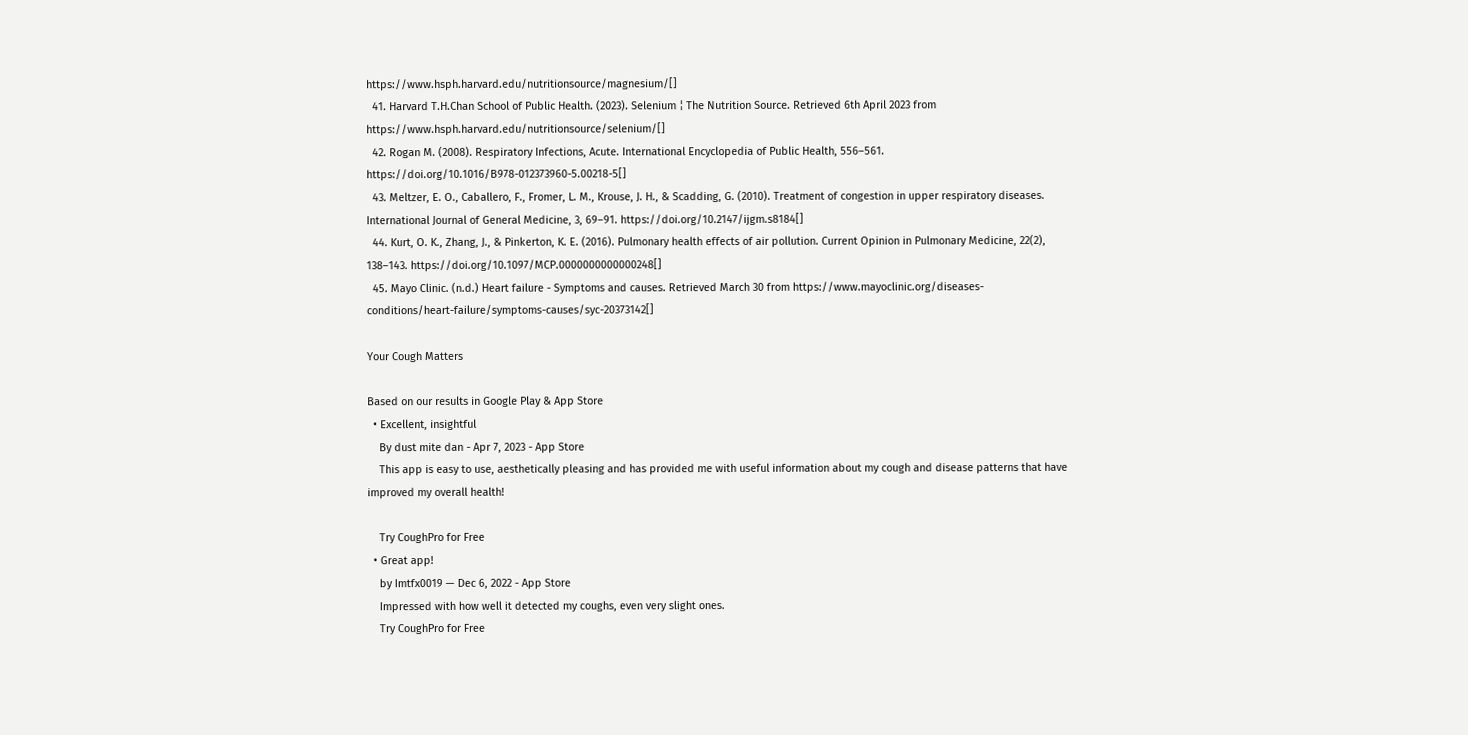https://www.hsph.harvard.edu/nutritionsource/magnesium/[]
  41. Harvard T.H.Chan School of Public Health. (2023). Selenium ¦ The Nutrition Source. Retrieved 6th April 2023 from https://www.hsph.harvard.edu/nutritionsource/selenium/[]
  42. Rogan M. (2008). Respiratory Infections, Acute. International Encyclopedia of Public Health, 556–561. https://doi.org/10.1016/B978-012373960-5.00218-5[]
  43. Meltzer, E. O., Caballero, F., Fromer, L. M., Krouse, J. H., & Scadding, G. (2010). Treatment of congestion in upper respiratory diseases. International Journal of General Medicine, 3, 69–91. https://doi.org/10.2147/ijgm.s8184[]
  44. Kurt, O. K., Zhang, J., & Pinkerton, K. E. (2016). Pulmonary health effects of air pollution. Current Opinion in Pulmonary Medicine, 22(2), 138–143. https://doi.org/10.1097/MCP.0000000000000248[]
  45. Mayo Clinic. (n.d.) Heart failure - Symptoms and causes. Retrieved March 30 from https://www.mayoclinic.org/diseases-conditions/heart-failure/symptoms-causes/syc-20373142[]

Your Cough Matters

Based on our results in Google Play & App Store
  • Excellent, insightful
    By dust mite dan - Apr 7, 2023 - App Store
    This app is easy to use, aesthetically pleasing and has provided me with useful information about my cough and disease patterns that have improved my overall health!

    Try CoughPro for Free
  • Great app!
    by Imtfx0019 — Dec 6, 2022 - App Store
    Impressed with how well it detected my coughs, even very slight ones.
    Try CoughPro for Free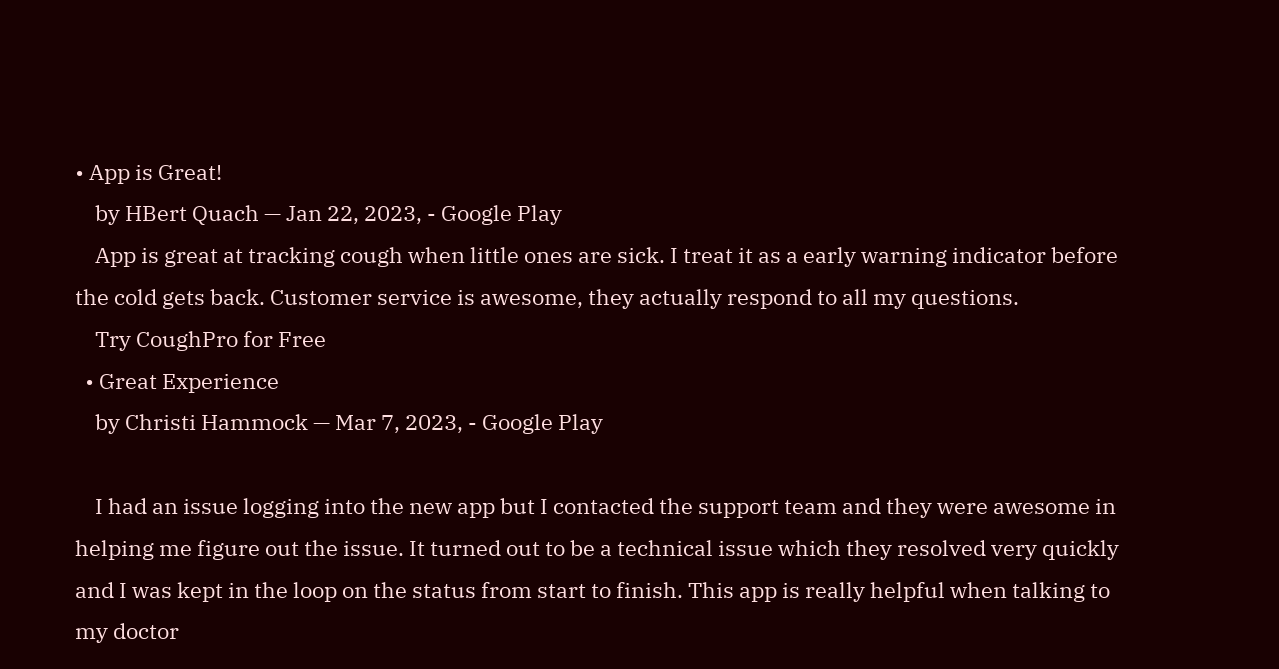• App is Great!
    by HBert Quach — Jan 22, 2023, - Google Play
    App is great at tracking cough when little ones are sick. I treat it as a early warning indicator before the cold gets back. Customer service is awesome, they actually respond to all my questions.
    Try CoughPro for Free
  • Great Experience
    by Christi Hammock — Mar 7, 2023, - Google Play

    I had an issue logging into the new app but I contacted the support team and they were awesome in helping me figure out the issue. It turned out to be a technical issue which they resolved very quickly and I was kept in the loop on the status from start to finish. This app is really helpful when talking to my doctor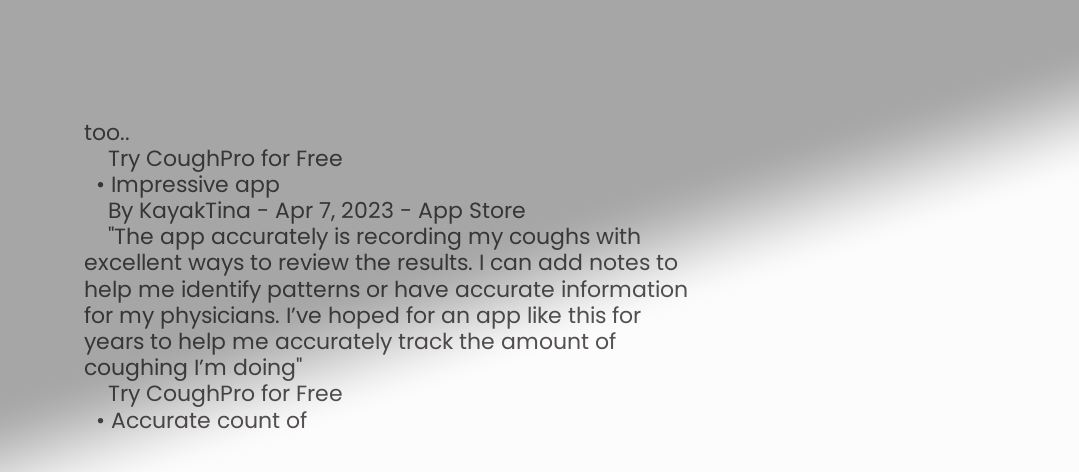too..
    Try CoughPro for Free
  • Impressive app
    By KayakTina - Apr 7, 2023 - App Store
    "The app accurately is recording my coughs with excellent ways to review the results. I can add notes to help me identify patterns or have accurate information for my physicians. I’ve hoped for an app like this for years to help me accurately track the amount of coughing I’m doing"
    Try CoughPro for Free
  • Accurate count of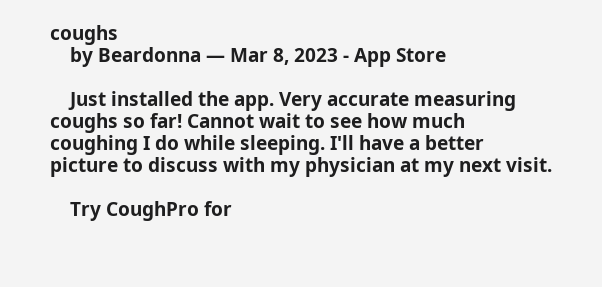coughs
    by Beardonna — Mar 8, 2023 - App Store

    Just installed the app. Very accurate measuring coughs so far! Cannot wait to see how much coughing I do while sleeping. I'll have a better picture to discuss with my physician at my next visit.

    Try CoughPro for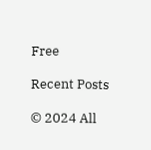Free

Recent Posts

© 2024 All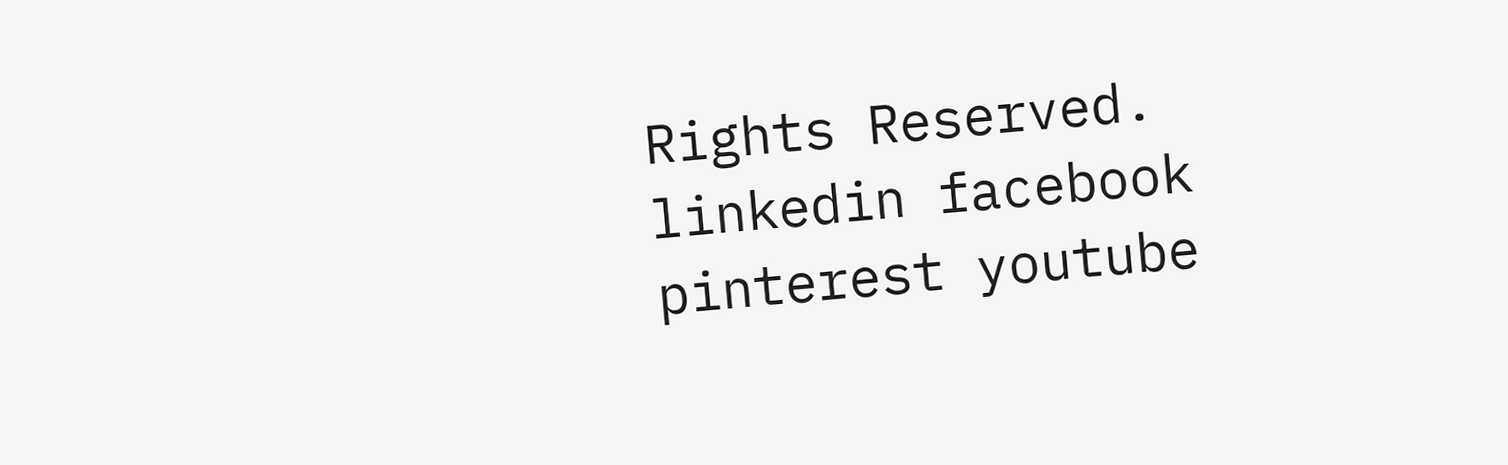Rights Reserved.
linkedin facebook pinterest youtube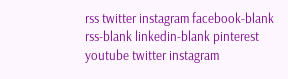rss twitter instagram facebook-blank rss-blank linkedin-blank pinterest youtube twitter instagram